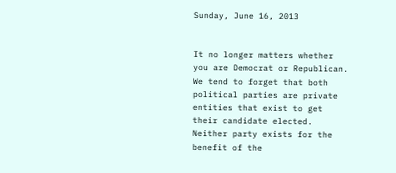Sunday, June 16, 2013


It no longer matters whether you are Democrat or Republican.  We tend to forget that both political parties are private entities that exist to get their candidate elected.  Neither party exists for the benefit of the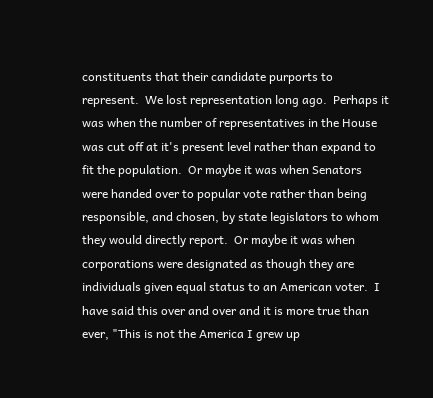constituents that their candidate purports to represent.  We lost representation long ago.  Perhaps it was when the number of representatives in the House was cut off at it's present level rather than expand to fit the population.  Or maybe it was when Senators were handed over to popular vote rather than being responsible, and chosen, by state legislators to whom they would directly report.  Or maybe it was when corporations were designated as though they are individuals given equal status to an American voter.  I have said this over and over and it is more true than ever, "This is not the America I grew up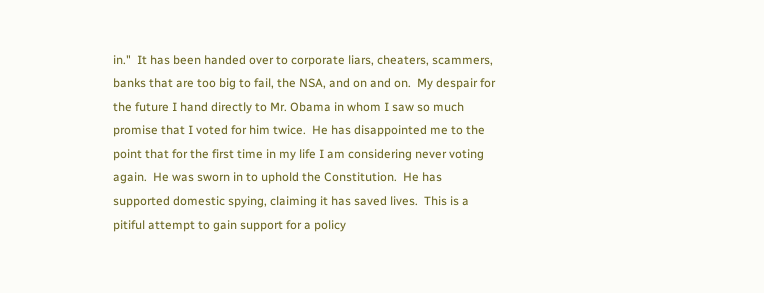in."  It has been handed over to corporate liars, cheaters, scammers, banks that are too big to fail, the NSA, and on and on.  My despair for the future I hand directly to Mr. Obama in whom I saw so much promise that I voted for him twice.  He has disappointed me to the point that for the first time in my life I am considering never voting again.  He was sworn in to uphold the Constitution.  He has supported domestic spying, claiming it has saved lives.  This is a pitiful attempt to gain support for a policy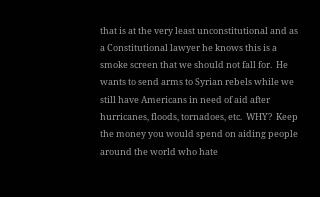that is at the very least unconstitutional and as a Constitutional lawyer he knows this is a smoke screen that we should not fall for.  He wants to send arms to Syrian rebels while we still have Americans in need of aid after hurricanes, floods, tornadoes, etc.  WHY?  Keep the money you would spend on aiding people around the world who hate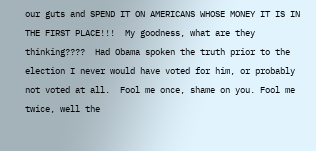our guts and SPEND IT ON AMERICANS WHOSE MONEY IT IS IN THE FIRST PLACE!!!  My goodness, what are they thinking????  Had Obama spoken the truth prior to the election I never would have voted for him, or probably not voted at all.  Fool me once, shame on you. Fool me twice, well the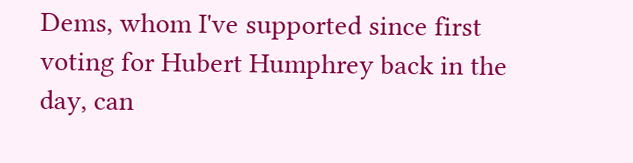Dems, whom I've supported since first voting for Hubert Humphrey back in the day, can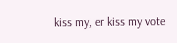kiss my, er kiss my vote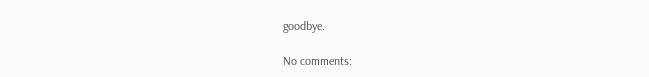goodbye.

No comments: